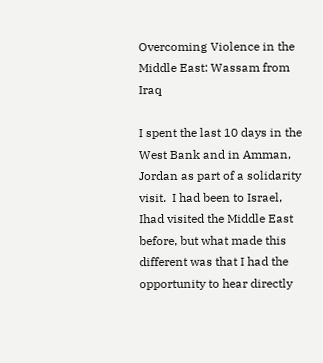Overcoming Violence in the Middle East: Wassam from Iraq

I spent the last 10 days in the West Bank and in Amman, Jordan as part of a solidarity visit.  I had been to Israel, Ihad visited the Middle East before, but what made this different was that I had the opportunity to hear directly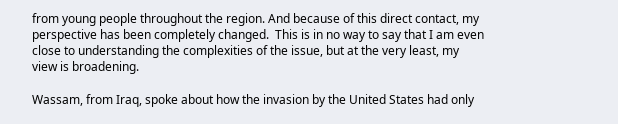from young people throughout the region. And because of this direct contact, my perspective has been completely changed.  This is in no way to say that I am even close to understanding the complexities of the issue, but at the very least, my view is broadening.

Wassam, from Iraq, spoke about how the invasion by the United States had only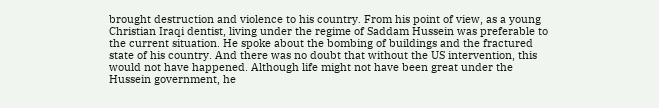brought destruction and violence to his country. From his point of view, as a young Christian Iraqi dentist, living under the regime of Saddam Hussein was preferable to the current situation. He spoke about the bombing of buildings and the fractured state of his country. And there was no doubt that without the US intervention, this would not have happened. Although life might not have been great under the Hussein government, he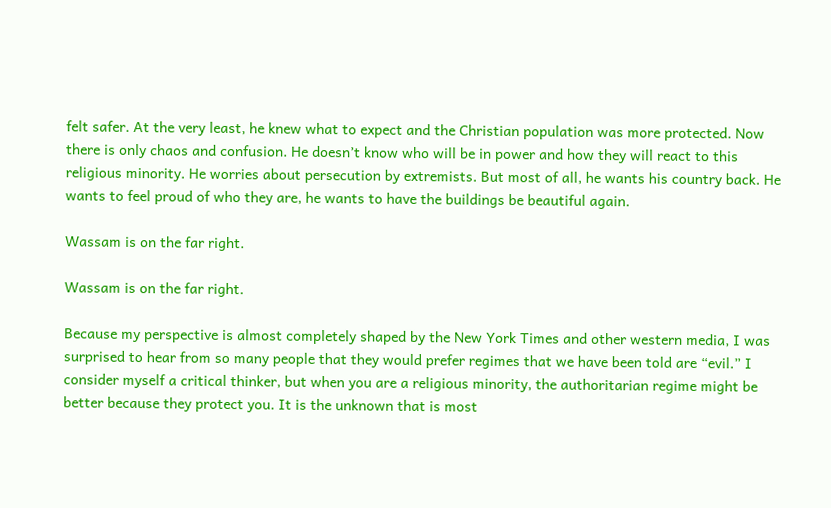felt safer. At the very least, he knew what to expect and the Christian population was more protected. Now there is only chaos and confusion. He doesn’t know who will be in power and how they will react to this religious minority. He worries about persecution by extremists. But most of all, he wants his country back. He wants to feel proud of who they are, he wants to have the buildings be beautiful again.

Wassam is on the far right.

Wassam is on the far right.

Because my perspective is almost completely shaped by the New York Times and other western media, I was surprised to hear from so many people that they would prefer regimes that we have been told are “evil.” I consider myself a critical thinker, but when you are a religious minority, the authoritarian regime might be better because they protect you. It is the unknown that is most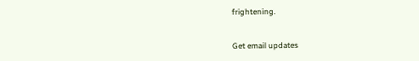frightening.


Get email updates